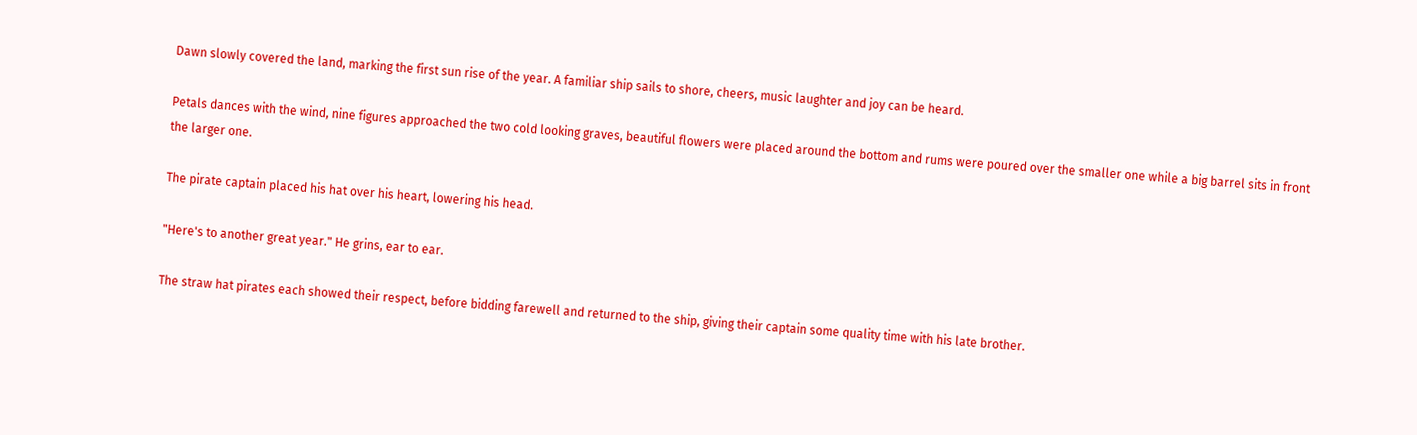Dawn slowly covered the land, marking the first sun rise of the year. A familiar ship sails to shore, cheers, music laughter and joy can be heard.

Petals dances with the wind, nine figures approached the two cold looking graves, beautiful flowers were placed around the bottom and rums were poured over the smaller one while a big barrel sits in front the larger one.

The pirate captain placed his hat over his heart, lowering his head.

"Here's to another great year." He grins, ear to ear.

The straw hat pirates each showed their respect, before bidding farewell and returned to the ship, giving their captain some quality time with his late brother.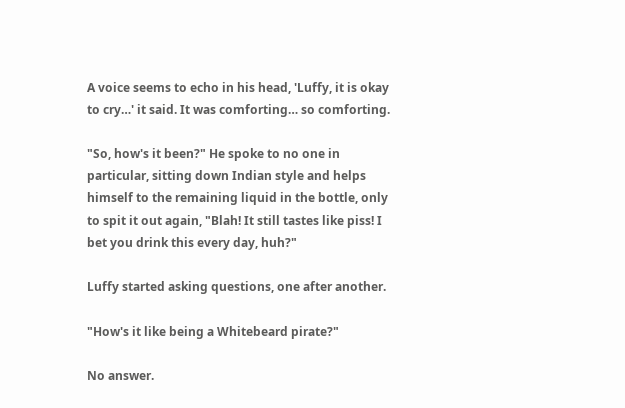A voice seems to echo in his head, 'Luffy, it is okay to cry…' it said. It was comforting… so comforting.

"So, how's it been?" He spoke to no one in particular, sitting down Indian style and helps himself to the remaining liquid in the bottle, only to spit it out again, "Blah! It still tastes like piss! I bet you drink this every day, huh?"

Luffy started asking questions, one after another.

"How's it like being a Whitebeard pirate?"

No answer.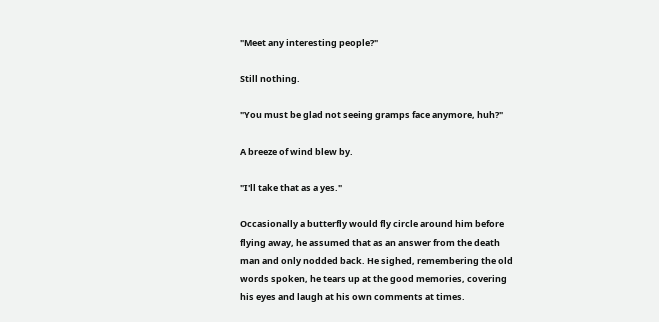"Meet any interesting people?"

Still nothing.

"You must be glad not seeing gramps face anymore, huh?"

A breeze of wind blew by.

"I'll take that as a yes."

Occasionally a butterfly would fly circle around him before flying away, he assumed that as an answer from the death man and only nodded back. He sighed, remembering the old words spoken, he tears up at the good memories, covering his eyes and laugh at his own comments at times.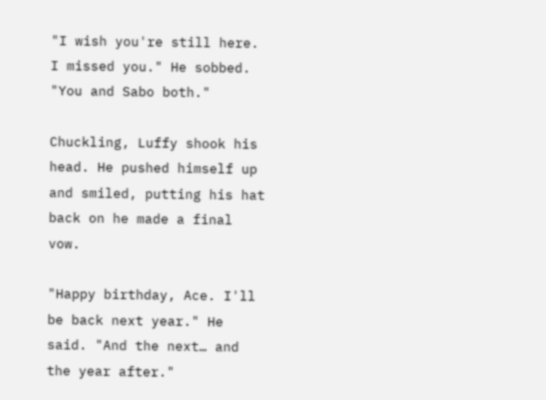"I wish you're still here. I missed you." He sobbed. "You and Sabo both."

Chuckling, Luffy shook his head. He pushed himself up and smiled, putting his hat back on he made a final vow.

"Happy birthday, Ace. I'll be back next year." He said. "And the next… and the year after."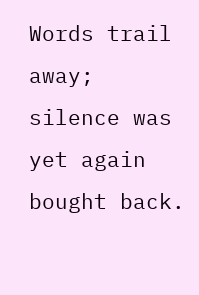Words trail away; silence was yet again bought back.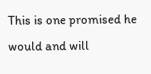This is one promised he would and will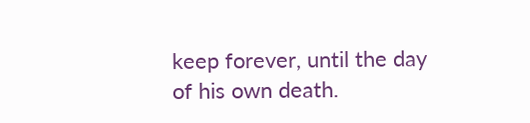keep forever, until the day of his own death.